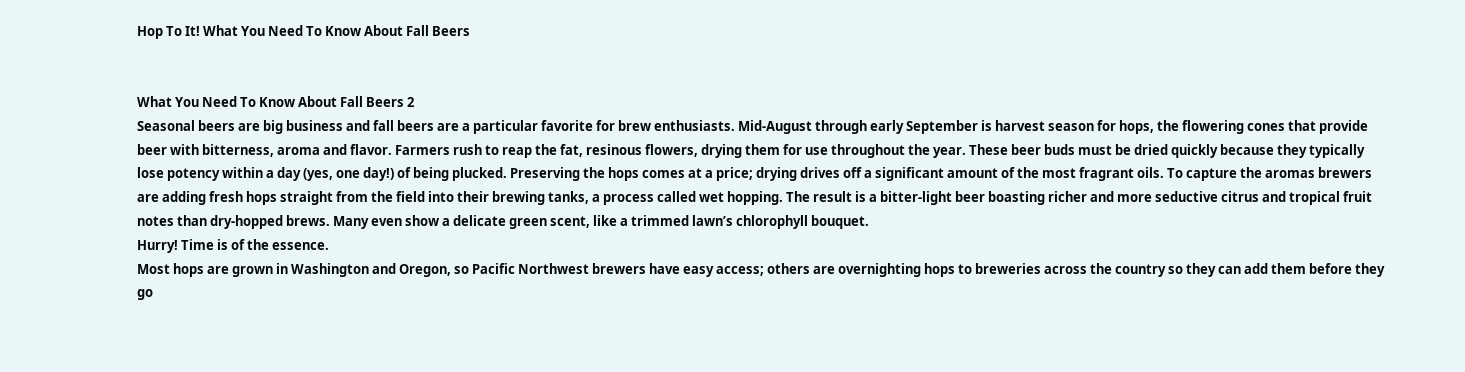Hop To It! What You Need To Know About Fall Beers


What You Need To Know About Fall Beers 2
Seasonal beers are big business and fall beers are a particular favorite for brew enthusiasts. Mid-August through early September is harvest season for hops, the flowering cones that provide beer with bitterness, aroma and flavor. Farmers rush to reap the fat, resinous flowers, drying them for use throughout the year. These beer buds must be dried quickly because they typically lose potency within a day (yes, one day!) of being plucked. Preserving the hops comes at a price; drying drives off a significant amount of the most fragrant oils. To capture the aromas brewers are adding fresh hops straight from the field into their brewing tanks, a process called wet hopping. The result is a bitter-light beer boasting richer and more seductive citrus and tropical fruit notes than dry-hopped brews. Many even show a delicate green scent, like a trimmed lawn’s chlorophyll bouquet.
Hurry! Time is of the essence.
Most hops are grown in Washington and Oregon, so Pacific Northwest brewers have easy access; others are overnighting hops to breweries across the country so they can add them before they go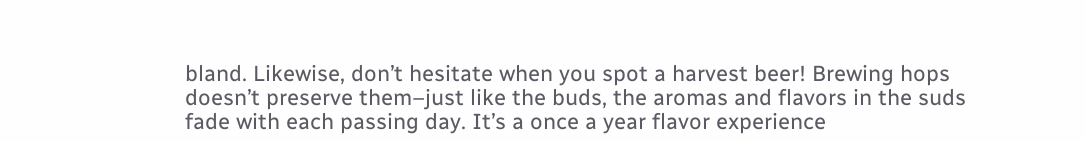bland. Likewise, don’t hesitate when you spot a harvest beer! Brewing hops doesn’t preserve them–just like the buds, the aromas and flavors in the suds fade with each passing day. It’s a once a year flavor experience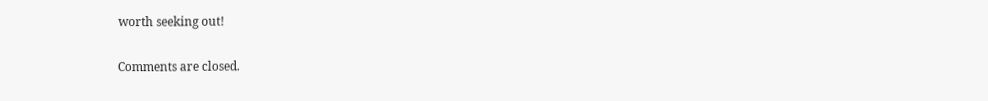worth seeking out!


Comments are closed.